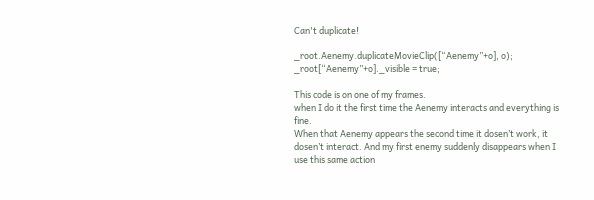Can't duplicate!

_root.Aenemy.duplicateMovieClip([“Aenemy”+o], o);
_root[“Aenemy”+o]._visible = true;

This code is on one of my frames.
when I do it the first time the Aenemy interacts and everything is fine.
When that Aenemy appears the second time it dosen’t work, it dosen’t interact. And my first enemy suddenly disappears when I use this same action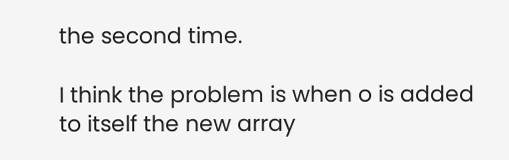the second time.

I think the problem is when o is added to itself the new array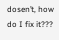dosen’t, how do I fix it???